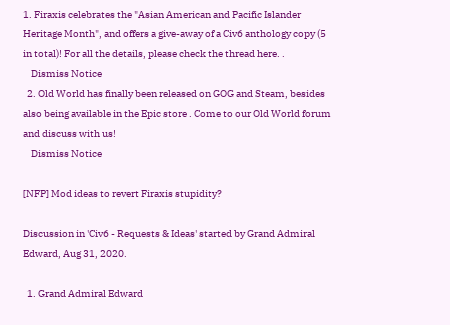1. Firaxis celebrates the "Asian American and Pacific Islander Heritage Month", and offers a give-away of a Civ6 anthology copy (5 in total)! For all the details, please check the thread here. .
    Dismiss Notice
  2. Old World has finally been released on GOG and Steam, besides also being available in the Epic store . Come to our Old World forum and discuss with us!
    Dismiss Notice

[NFP] Mod ideas to revert Firaxis stupidity?

Discussion in 'Civ6 - Requests & Ideas' started by Grand Admiral Edward, Aug 31, 2020.

  1. Grand Admiral Edward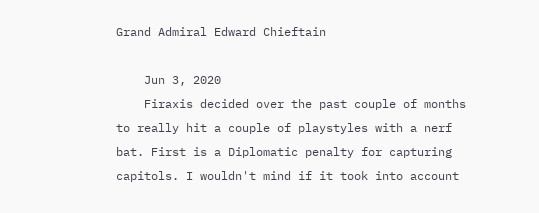Grand Admiral Edward Chieftain

    Jun 3, 2020
    Firaxis decided over the past couple of months to really hit a couple of playstyles with a nerf bat. First is a Diplomatic penalty for capturing capitols. I wouldn't mind if it took into account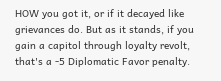HOW you got it, or if it decayed like grievances do. But as it stands, if you gain a capitol through loyalty revolt, that's a -5 Diplomatic Favor penalty.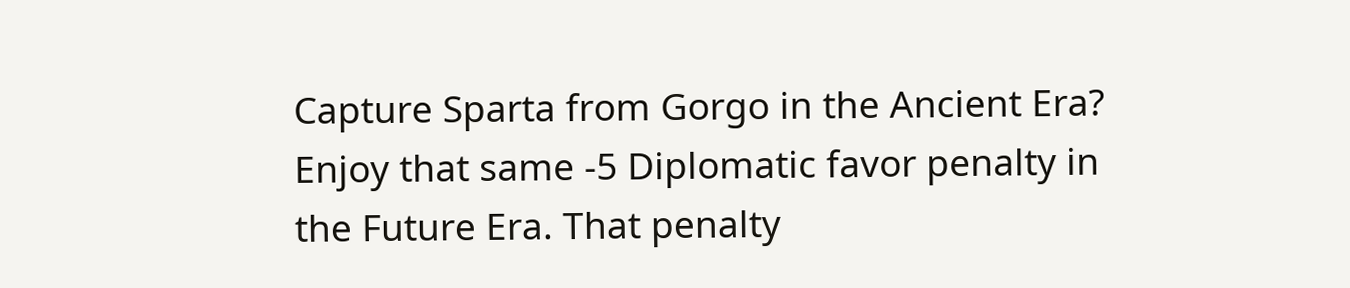Capture Sparta from Gorgo in the Ancient Era? Enjoy that same -5 Diplomatic favor penalty in the Future Era. That penalty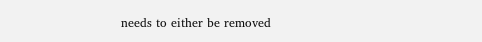needs to either be removed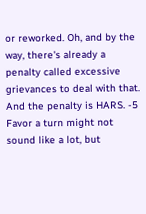or reworked. Oh, and by the way, there's already a penalty called excessive grievances to deal with that. And the penalty is HARS. -5 Favor a turn might not sound like a lot, but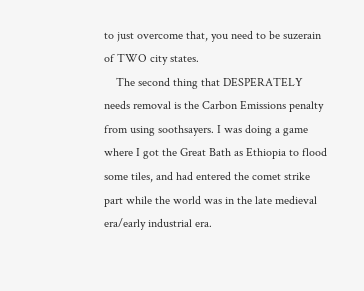to just overcome that, you need to be suzerain of TWO city states.
    The second thing that DESPERATELY needs removal is the Carbon Emissions penalty from using soothsayers. I was doing a game where I got the Great Bath as Ethiopia to flood some tiles, and had entered the comet strike part while the world was in the late medieval era/early industrial era.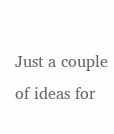Just a couple of ideas for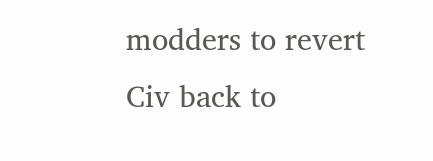modders to revert Civ back to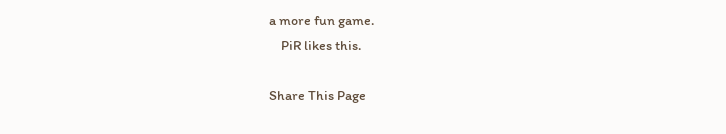a more fun game.
    PiR likes this.

Share This Page